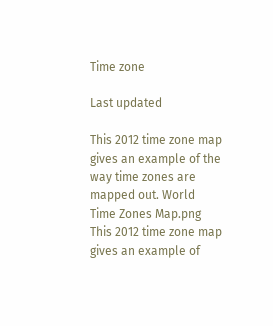Time zone

Last updated

This 2012 time zone map gives an example of the way time zones are mapped out. World Time Zones Map.png
This 2012 time zone map gives an example of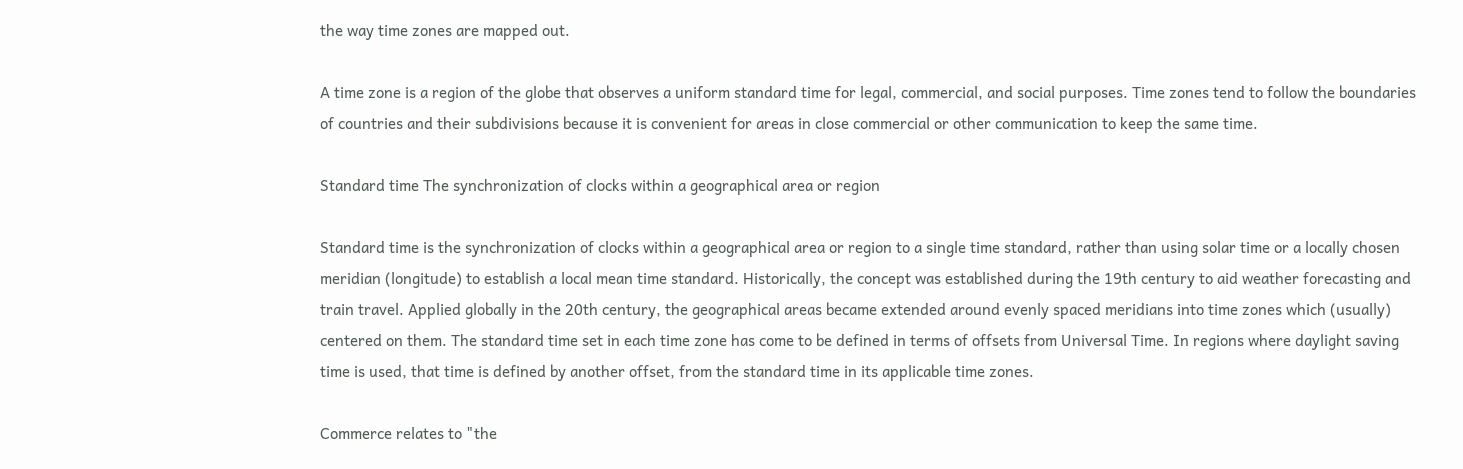the way time zones are mapped out.

A time zone is a region of the globe that observes a uniform standard time for legal, commercial, and social purposes. Time zones tend to follow the boundaries of countries and their subdivisions because it is convenient for areas in close commercial or other communication to keep the same time.

Standard time The synchronization of clocks within a geographical area or region

Standard time is the synchronization of clocks within a geographical area or region to a single time standard, rather than using solar time or a locally chosen meridian (longitude) to establish a local mean time standard. Historically, the concept was established during the 19th century to aid weather forecasting and train travel. Applied globally in the 20th century, the geographical areas became extended around evenly spaced meridians into time zones which (usually) centered on them. The standard time set in each time zone has come to be defined in terms of offsets from Universal Time. In regions where daylight saving time is used, that time is defined by another offset, from the standard time in its applicable time zones.

Commerce relates to "the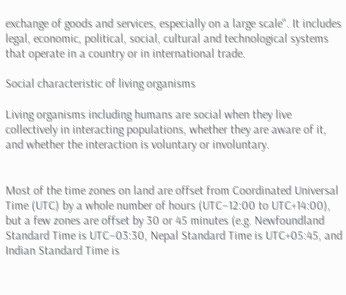exchange of goods and services, especially on a large scale". It includes legal, economic, political, social, cultural and technological systems that operate in a country or in international trade.

Social characteristic of living organisms

Living organisms including humans are social when they live collectively in interacting populations, whether they are aware of it, and whether the interaction is voluntary or involuntary.


Most of the time zones on land are offset from Coordinated Universal Time (UTC) by a whole number of hours (UTC−12:00 to UTC+14:00), but a few zones are offset by 30 or 45 minutes (e.g. Newfoundland Standard Time is UTC−03:30, Nepal Standard Time is UTC+05:45, and Indian Standard Time is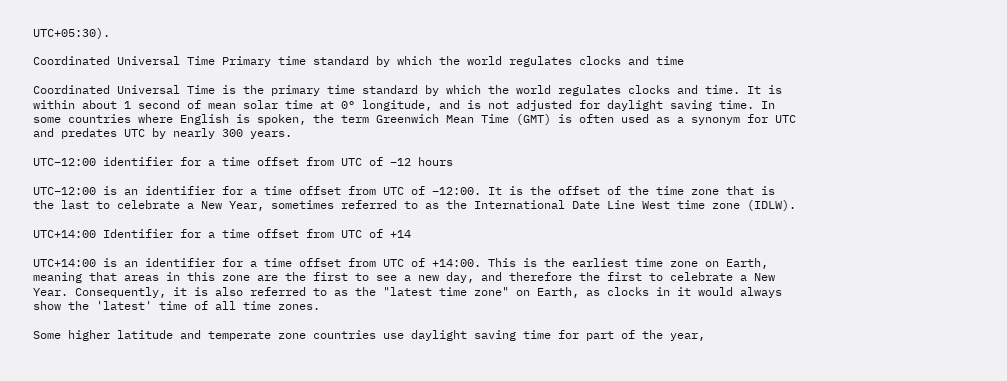UTC+05:30).

Coordinated Universal Time Primary time standard by which the world regulates clocks and time

Coordinated Universal Time is the primary time standard by which the world regulates clocks and time. It is within about 1 second of mean solar time at 0° longitude, and is not adjusted for daylight saving time. In some countries where English is spoken, the term Greenwich Mean Time (GMT) is often used as a synonym for UTC and predates UTC by nearly 300 years.

UTC−12:00 identifier for a time offset from UTC of −12 hours

UTC−12:00 is an identifier for a time offset from UTC of −12:00. It is the offset of the time zone that is the last to celebrate a New Year, sometimes referred to as the International Date Line West time zone (IDLW).

UTC+14:00 Identifier for a time offset from UTC of +14

UTC+14:00 is an identifier for a time offset from UTC of +14:00. This is the earliest time zone on Earth, meaning that areas in this zone are the first to see a new day, and therefore the first to celebrate a New Year. Consequently, it is also referred to as the "latest time zone" on Earth, as clocks in it would always show the 'latest' time of all time zones.

Some higher latitude and temperate zone countries use daylight saving time for part of the year,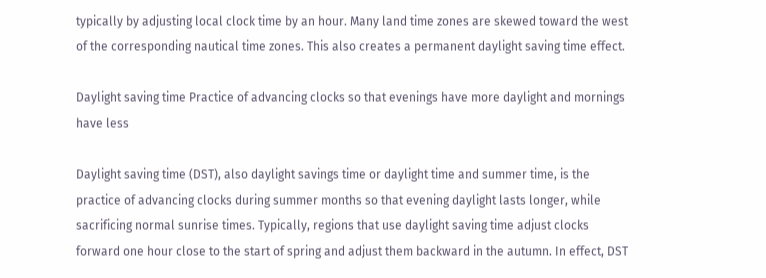typically by adjusting local clock time by an hour. Many land time zones are skewed toward the west of the corresponding nautical time zones. This also creates a permanent daylight saving time effect.

Daylight saving time Practice of advancing clocks so that evenings have more daylight and mornings have less

Daylight saving time (DST), also daylight savings time or daylight time and summer time, is the practice of advancing clocks during summer months so that evening daylight lasts longer, while sacrificing normal sunrise times. Typically, regions that use daylight saving time adjust clocks forward one hour close to the start of spring and adjust them backward in the autumn. In effect, DST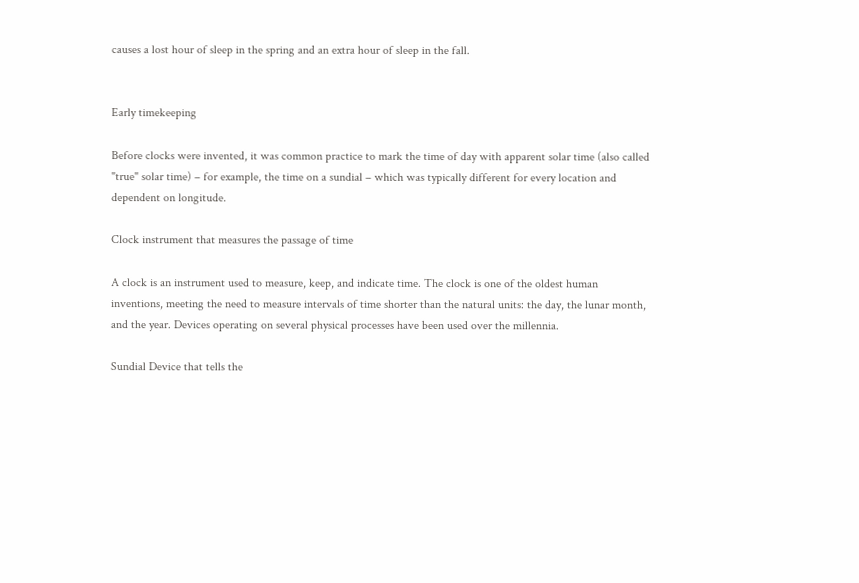causes a lost hour of sleep in the spring and an extra hour of sleep in the fall.


Early timekeeping

Before clocks were invented, it was common practice to mark the time of day with apparent solar time (also called "true" solar time) – for example, the time on a sundial – which was typically different for every location and dependent on longitude.

Clock instrument that measures the passage of time

A clock is an instrument used to measure, keep, and indicate time. The clock is one of the oldest human inventions, meeting the need to measure intervals of time shorter than the natural units: the day, the lunar month, and the year. Devices operating on several physical processes have been used over the millennia.

Sundial Device that tells the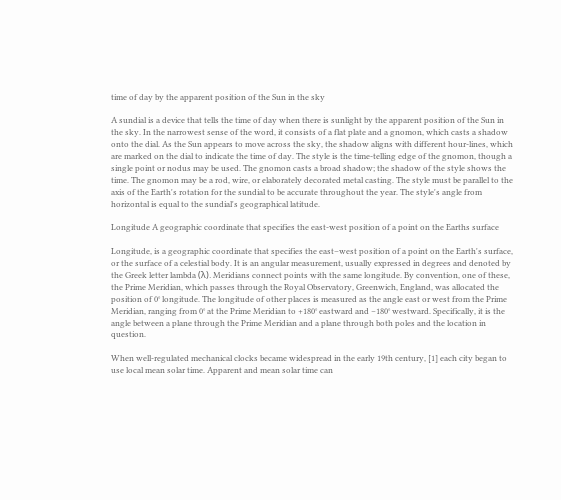time of day by the apparent position of the Sun in the sky

A sundial is a device that tells the time of day when there is sunlight by the apparent position of the Sun in the sky. In the narrowest sense of the word, it consists of a flat plate and a gnomon, which casts a shadow onto the dial. As the Sun appears to move across the sky, the shadow aligns with different hour-lines, which are marked on the dial to indicate the time of day. The style is the time-telling edge of the gnomon, though a single point or nodus may be used. The gnomon casts a broad shadow; the shadow of the style shows the time. The gnomon may be a rod, wire, or elaborately decorated metal casting. The style must be parallel to the axis of the Earth's rotation for the sundial to be accurate throughout the year. The style's angle from horizontal is equal to the sundial's geographical latitude.

Longitude A geographic coordinate that specifies the east-west position of a point on the Earths surface

Longitude, is a geographic coordinate that specifies the east–west position of a point on the Earth's surface, or the surface of a celestial body. It is an angular measurement, usually expressed in degrees and denoted by the Greek letter lambda (λ). Meridians connect points with the same longitude. By convention, one of these, the Prime Meridian, which passes through the Royal Observatory, Greenwich, England, was allocated the position of 0° longitude. The longitude of other places is measured as the angle east or west from the Prime Meridian, ranging from 0° at the Prime Meridian to +180° eastward and −180° westward. Specifically, it is the angle between a plane through the Prime Meridian and a plane through both poles and the location in question.

When well-regulated mechanical clocks became widespread in the early 19th century, [1] each city began to use local mean solar time. Apparent and mean solar time can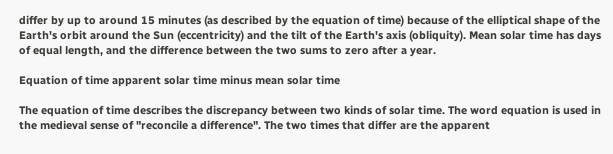differ by up to around 15 minutes (as described by the equation of time) because of the elliptical shape of the Earth's orbit around the Sun (eccentricity) and the tilt of the Earth's axis (obliquity). Mean solar time has days of equal length, and the difference between the two sums to zero after a year.

Equation of time apparent solar time minus mean solar time

The equation of time describes the discrepancy between two kinds of solar time. The word equation is used in the medieval sense of "reconcile a difference". The two times that differ are the apparent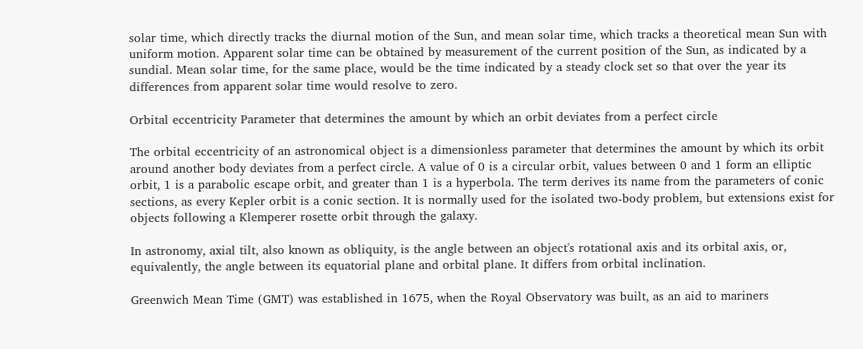solar time, which directly tracks the diurnal motion of the Sun, and mean solar time, which tracks a theoretical mean Sun with uniform motion. Apparent solar time can be obtained by measurement of the current position of the Sun, as indicated by a sundial. Mean solar time, for the same place, would be the time indicated by a steady clock set so that over the year its differences from apparent solar time would resolve to zero.

Orbital eccentricity Parameter that determines the amount by which an orbit deviates from a perfect circle

The orbital eccentricity of an astronomical object is a dimensionless parameter that determines the amount by which its orbit around another body deviates from a perfect circle. A value of 0 is a circular orbit, values between 0 and 1 form an elliptic orbit, 1 is a parabolic escape orbit, and greater than 1 is a hyperbola. The term derives its name from the parameters of conic sections, as every Kepler orbit is a conic section. It is normally used for the isolated two-body problem, but extensions exist for objects following a Klemperer rosette orbit through the galaxy.

In astronomy, axial tilt, also known as obliquity, is the angle between an object's rotational axis and its orbital axis, or, equivalently, the angle between its equatorial plane and orbital plane. It differs from orbital inclination.

Greenwich Mean Time (GMT) was established in 1675, when the Royal Observatory was built, as an aid to mariners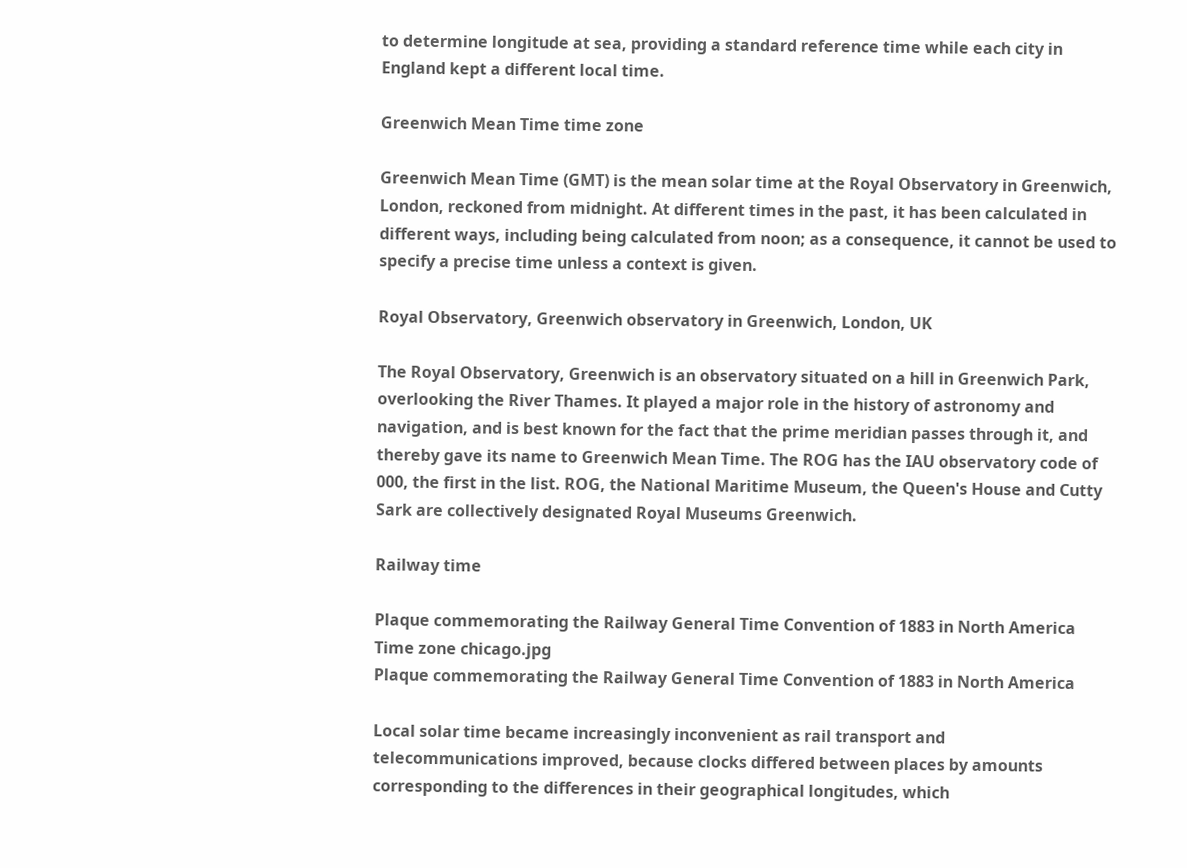to determine longitude at sea, providing a standard reference time while each city in England kept a different local time.

Greenwich Mean Time time zone

Greenwich Mean Time (GMT) is the mean solar time at the Royal Observatory in Greenwich, London, reckoned from midnight. At different times in the past, it has been calculated in different ways, including being calculated from noon; as a consequence, it cannot be used to specify a precise time unless a context is given.

Royal Observatory, Greenwich observatory in Greenwich, London, UK

The Royal Observatory, Greenwich is an observatory situated on a hill in Greenwich Park, overlooking the River Thames. It played a major role in the history of astronomy and navigation, and is best known for the fact that the prime meridian passes through it, and thereby gave its name to Greenwich Mean Time. The ROG has the IAU observatory code of 000, the first in the list. ROG, the National Maritime Museum, the Queen's House and Cutty Sark are collectively designated Royal Museums Greenwich.

Railway time

Plaque commemorating the Railway General Time Convention of 1883 in North America Time zone chicago.jpg
Plaque commemorating the Railway General Time Convention of 1883 in North America

Local solar time became increasingly inconvenient as rail transport and telecommunications improved, because clocks differed between places by amounts corresponding to the differences in their geographical longitudes, which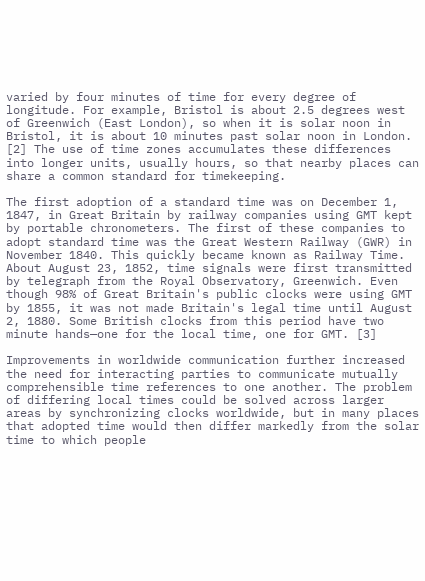varied by four minutes of time for every degree of longitude. For example, Bristol is about 2.5 degrees west of Greenwich (East London), so when it is solar noon in Bristol, it is about 10 minutes past solar noon in London. [2] The use of time zones accumulates these differences into longer units, usually hours, so that nearby places can share a common standard for timekeeping.

The first adoption of a standard time was on December 1, 1847, in Great Britain by railway companies using GMT kept by portable chronometers. The first of these companies to adopt standard time was the Great Western Railway (GWR) in November 1840. This quickly became known as Railway Time. About August 23, 1852, time signals were first transmitted by telegraph from the Royal Observatory, Greenwich. Even though 98% of Great Britain's public clocks were using GMT by 1855, it was not made Britain's legal time until August 2, 1880. Some British clocks from this period have two minute hands—one for the local time, one for GMT. [3]

Improvements in worldwide communication further increased the need for interacting parties to communicate mutually comprehensible time references to one another. The problem of differing local times could be solved across larger areas by synchronizing clocks worldwide, but in many places that adopted time would then differ markedly from the solar time to which people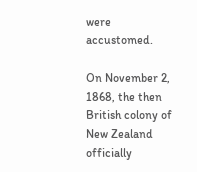were accustomed.

On November 2, 1868, the then British colony of New Zealand officially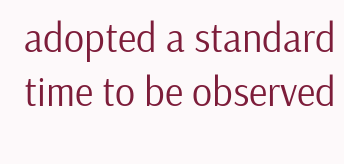adopted a standard time to be observed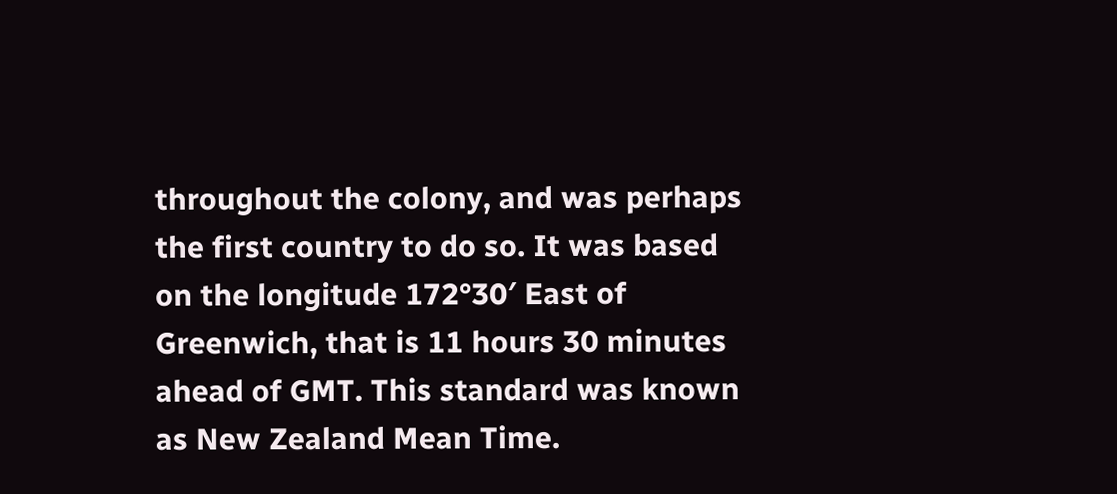throughout the colony, and was perhaps the first country to do so. It was based on the longitude 172°30′ East of Greenwich, that is 11 hours 30 minutes ahead of GMT. This standard was known as New Zealand Mean Time.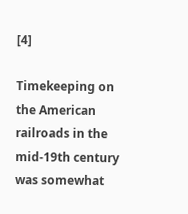[4]

Timekeeping on the American railroads in the mid-19th century was somewhat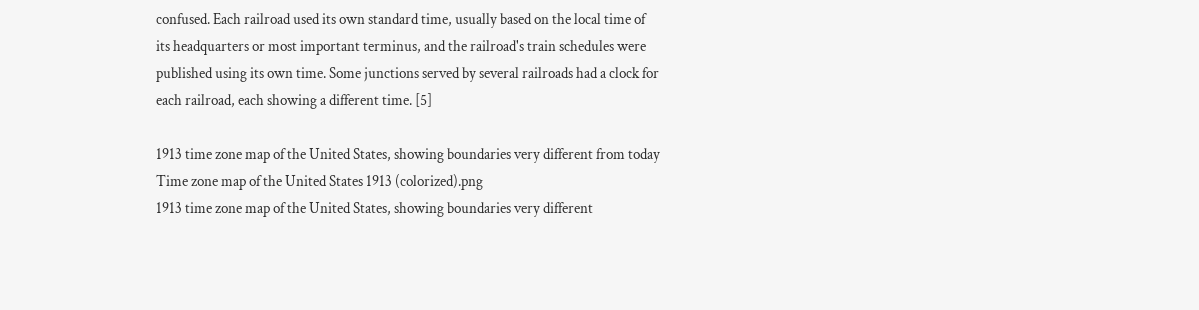confused. Each railroad used its own standard time, usually based on the local time of its headquarters or most important terminus, and the railroad's train schedules were published using its own time. Some junctions served by several railroads had a clock for each railroad, each showing a different time. [5]

1913 time zone map of the United States, showing boundaries very different from today Time zone map of the United States 1913 (colorized).png
1913 time zone map of the United States, showing boundaries very different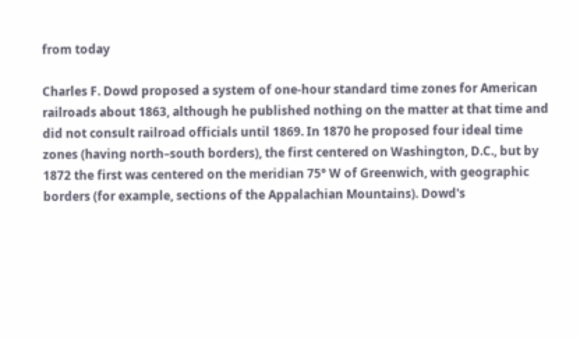from today

Charles F. Dowd proposed a system of one-hour standard time zones for American railroads about 1863, although he published nothing on the matter at that time and did not consult railroad officials until 1869. In 1870 he proposed four ideal time zones (having north–south borders), the first centered on Washington, D.C., but by 1872 the first was centered on the meridian 75° W of Greenwich, with geographic borders (for example, sections of the Appalachian Mountains). Dowd's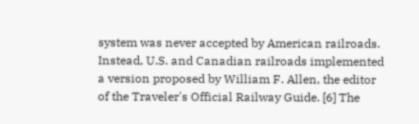system was never accepted by American railroads. Instead, U.S. and Canadian railroads implemented a version proposed by William F. Allen, the editor of the Traveler's Official Railway Guide. [6] The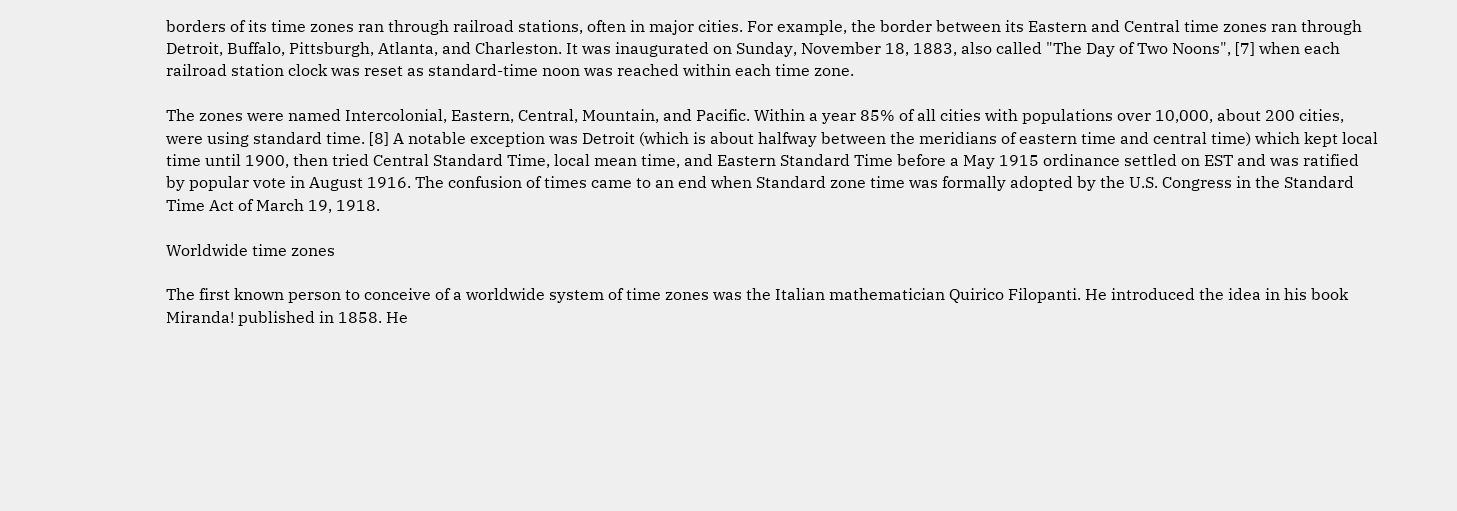borders of its time zones ran through railroad stations, often in major cities. For example, the border between its Eastern and Central time zones ran through Detroit, Buffalo, Pittsburgh, Atlanta, and Charleston. It was inaugurated on Sunday, November 18, 1883, also called "The Day of Two Noons", [7] when each railroad station clock was reset as standard-time noon was reached within each time zone.

The zones were named Intercolonial, Eastern, Central, Mountain, and Pacific. Within a year 85% of all cities with populations over 10,000, about 200 cities, were using standard time. [8] A notable exception was Detroit (which is about halfway between the meridians of eastern time and central time) which kept local time until 1900, then tried Central Standard Time, local mean time, and Eastern Standard Time before a May 1915 ordinance settled on EST and was ratified by popular vote in August 1916. The confusion of times came to an end when Standard zone time was formally adopted by the U.S. Congress in the Standard Time Act of March 19, 1918.

Worldwide time zones

The first known person to conceive of a worldwide system of time zones was the Italian mathematician Quirico Filopanti. He introduced the idea in his book Miranda! published in 1858. He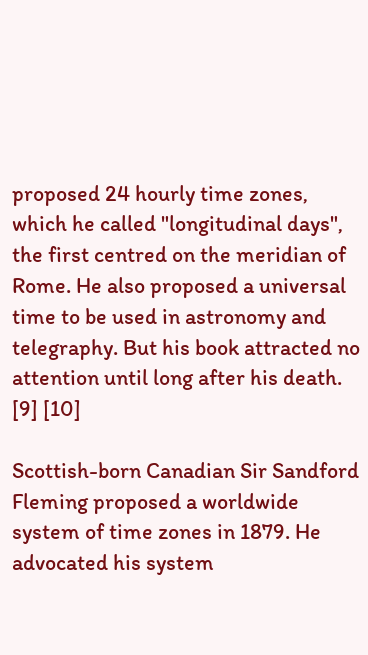proposed 24 hourly time zones, which he called "longitudinal days", the first centred on the meridian of Rome. He also proposed a universal time to be used in astronomy and telegraphy. But his book attracted no attention until long after his death. [9] [10]

Scottish-born Canadian Sir Sandford Fleming proposed a worldwide system of time zones in 1879. He advocated his system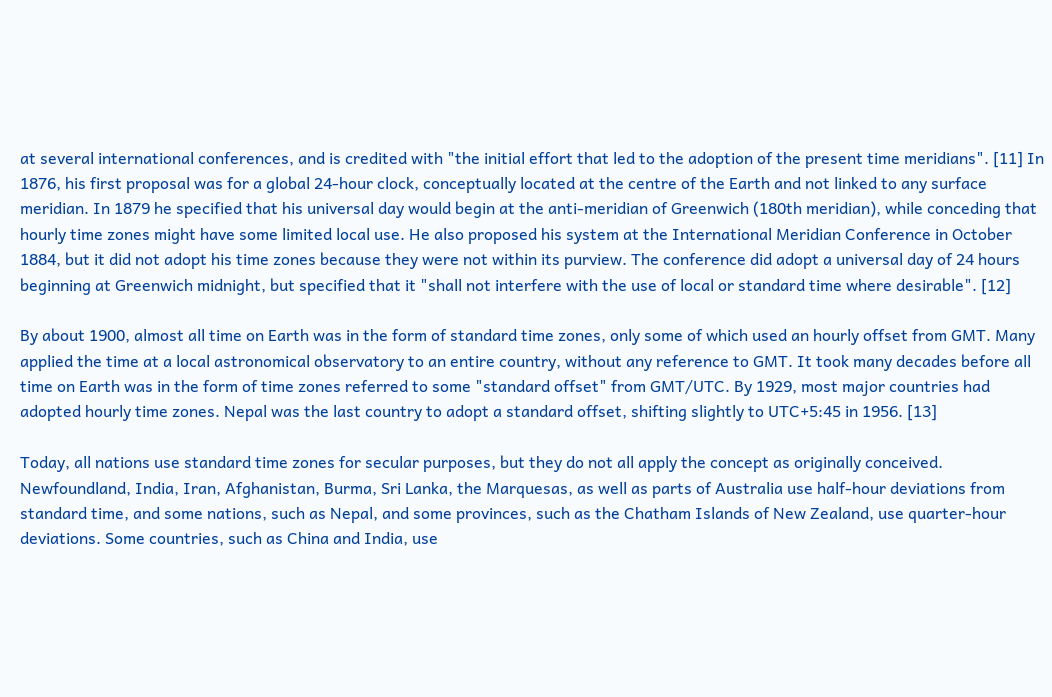at several international conferences, and is credited with "the initial effort that led to the adoption of the present time meridians". [11] In 1876, his first proposal was for a global 24-hour clock, conceptually located at the centre of the Earth and not linked to any surface meridian. In 1879 he specified that his universal day would begin at the anti-meridian of Greenwich (180th meridian), while conceding that hourly time zones might have some limited local use. He also proposed his system at the International Meridian Conference in October 1884, but it did not adopt his time zones because they were not within its purview. The conference did adopt a universal day of 24 hours beginning at Greenwich midnight, but specified that it "shall not interfere with the use of local or standard time where desirable". [12]

By about 1900, almost all time on Earth was in the form of standard time zones, only some of which used an hourly offset from GMT. Many applied the time at a local astronomical observatory to an entire country, without any reference to GMT. It took many decades before all time on Earth was in the form of time zones referred to some "standard offset" from GMT/UTC. By 1929, most major countries had adopted hourly time zones. Nepal was the last country to adopt a standard offset, shifting slightly to UTC+5:45 in 1956. [13]

Today, all nations use standard time zones for secular purposes, but they do not all apply the concept as originally conceived. Newfoundland, India, Iran, Afghanistan, Burma, Sri Lanka, the Marquesas, as well as parts of Australia use half-hour deviations from standard time, and some nations, such as Nepal, and some provinces, such as the Chatham Islands of New Zealand, use quarter-hour deviations. Some countries, such as China and India, use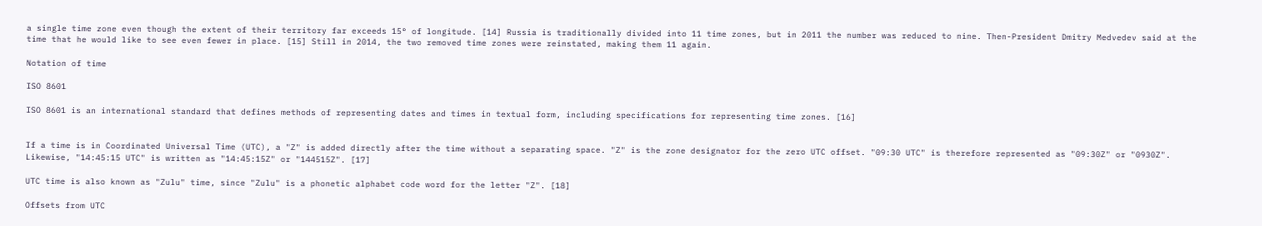a single time zone even though the extent of their territory far exceeds 15° of longitude. [14] Russia is traditionally divided into 11 time zones, but in 2011 the number was reduced to nine. Then-President Dmitry Medvedev said at the time that he would like to see even fewer in place. [15] Still in 2014, the two removed time zones were reinstated, making them 11 again.

Notation of time

ISO 8601

ISO 8601 is an international standard that defines methods of representing dates and times in textual form, including specifications for representing time zones. [16]


If a time is in Coordinated Universal Time (UTC), a "Z" is added directly after the time without a separating space. "Z" is the zone designator for the zero UTC offset. "09:30 UTC" is therefore represented as "09:30Z" or "0930Z". Likewise, "14:45:15 UTC" is written as "14:45:15Z" or "144515Z". [17]

UTC time is also known as "Zulu" time, since "Zulu" is a phonetic alphabet code word for the letter "Z". [18]

Offsets from UTC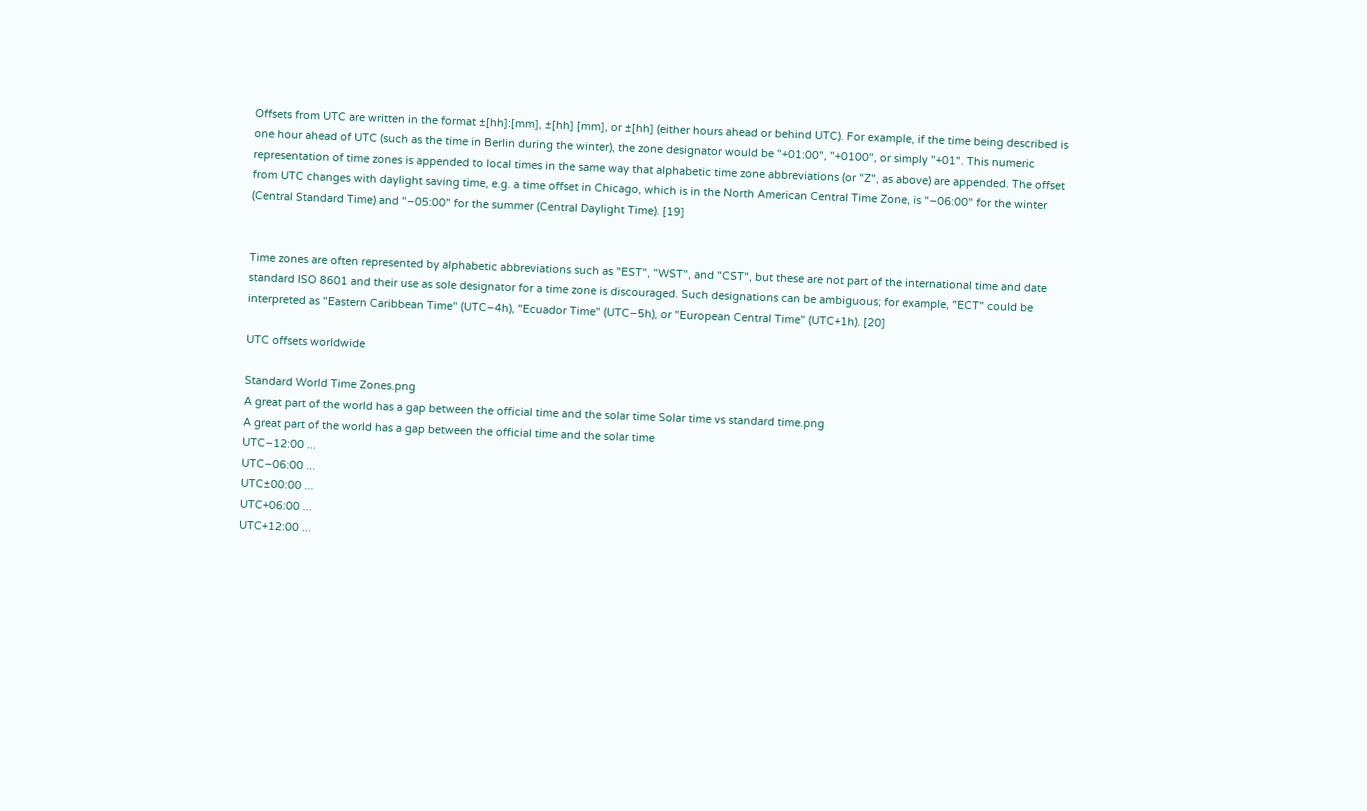Offsets from UTC are written in the format ±[hh]:[mm], ±[hh] [mm], or ±[hh] (either hours ahead or behind UTC). For example, if the time being described is one hour ahead of UTC (such as the time in Berlin during the winter), the zone designator would be "+01:00", "+0100", or simply "+01". This numeric representation of time zones is appended to local times in the same way that alphabetic time zone abbreviations (or "Z", as above) are appended. The offset from UTC changes with daylight saving time, e.g. a time offset in Chicago, which is in the North American Central Time Zone, is "−06:00" for the winter (Central Standard Time) and "−05:00" for the summer (Central Daylight Time). [19]


Time zones are often represented by alphabetic abbreviations such as "EST", "WST", and "CST", but these are not part of the international time and date standard ISO 8601 and their use as sole designator for a time zone is discouraged. Such designations can be ambiguous; for example, "ECT" could be interpreted as "Eastern Caribbean Time" (UTC−4h), "Ecuador Time" (UTC−5h), or "European Central Time" (UTC+1h). [20]

UTC offsets worldwide

Standard World Time Zones.png
A great part of the world has a gap between the official time and the solar time Solar time vs standard time.png
A great part of the world has a gap between the official time and the solar time
UTC−12:00 ...
UTC−06:00 ...
UTC±00:00 ...
UTC+06:00 ...
UTC+12:00 ...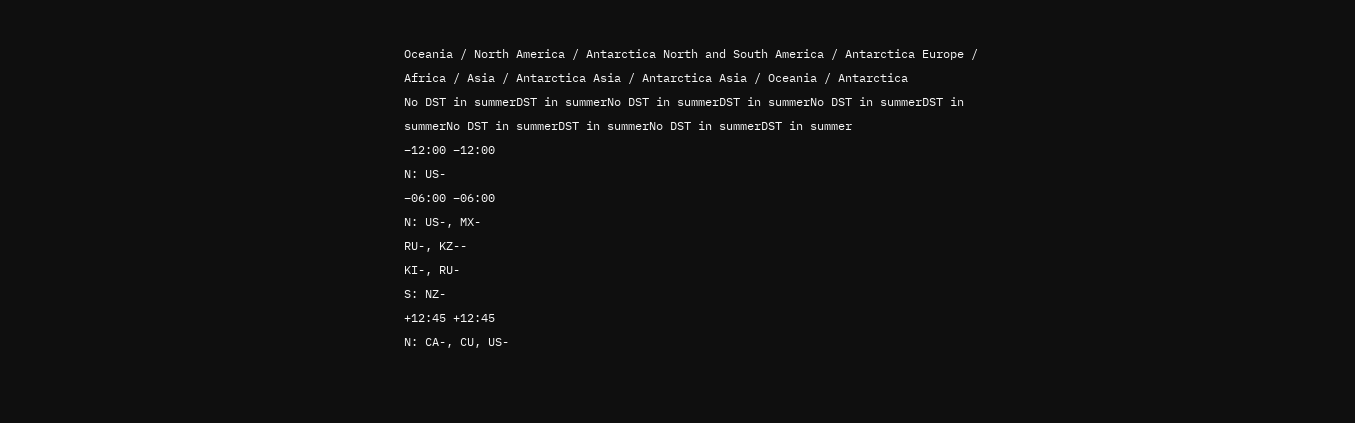Oceania / North America / Antarctica North and South America / Antarctica Europe / Africa / Asia / Antarctica Asia / Antarctica Asia / Oceania / Antarctica
No DST in summerDST in summerNo DST in summerDST in summerNo DST in summerDST in summerNo DST in summerDST in summerNo DST in summerDST in summer
−12:00 −12:00
N: US-
−06:00 −06:00
N: US-, MX-
RU-, KZ--
KI-, RU-
S: NZ-
+12:45 +12:45
N: CA-, CU, US-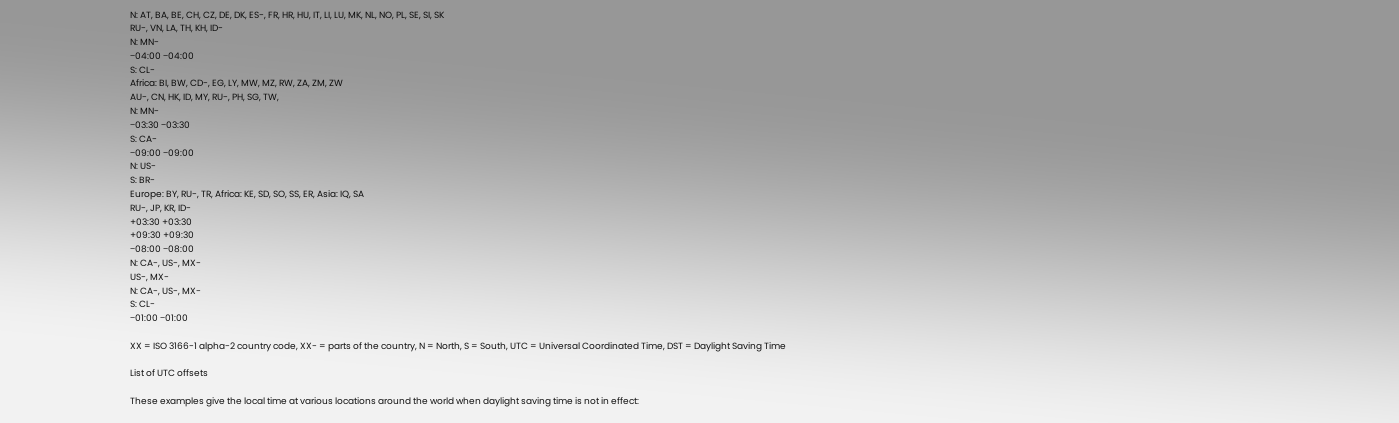N: AT, BA, BE, CH, CZ, DE, DK, ES-, FR, HR, HU, IT, LI, LU, MK, NL, NO, PL, SE, SI, SK
RU-, VN, LA, TH, KH, ID-
N: MN-
−04:00 −04:00
S: CL-
Africa: BI, BW, CD-, EG, LY, MW, MZ, RW, ZA, ZM, ZW
AU-, CN, HK, ID, MY, RU-, PH, SG, TW,
N: MN-
−03:30 −03:30
S: CA-
−09:00 −09:00
N: US-
S: BR-
Europe: BY, RU-, TR, Africa: KE, SD, SO, SS, ER, Asia: IQ, SA
RU-, JP, KR, ID-
+03:30 +03:30
+09:30 +09:30
−08:00 −08:00
N: CA-, US-, MX-
US-, MX-
N: CA-, US-, MX-
S: CL-
−01:00 −01:00

XX = ISO 3166-1 alpha-2 country code, XX- = parts of the country, N = North, S = South, UTC = Universal Coordinated Time, DST = Daylight Saving Time

List of UTC offsets

These examples give the local time at various locations around the world when daylight saving time is not in effect: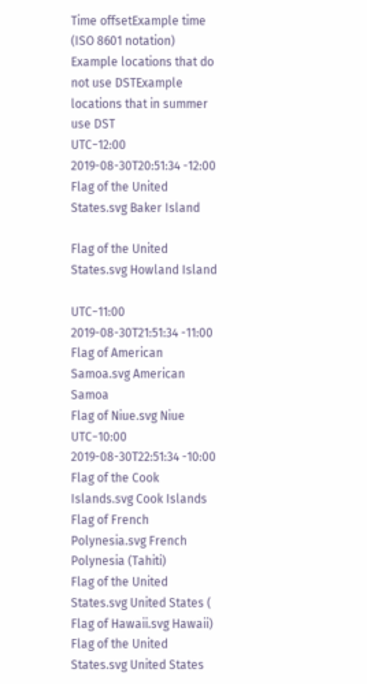Time offsetExample time
(ISO 8601 notation)
Example locations that do not use DSTExample locations that in summer use DST
UTC−12:00 2019-08-30T20:51:34 -12:00 Flag of the United States.svg Baker Island

Flag of the United States.svg Howland Island

UTC−11:00 2019-08-30T21:51:34 -11:00 Flag of American Samoa.svg American Samoa
Flag of Niue.svg Niue
UTC−10:00 2019-08-30T22:51:34 -10:00 Flag of the Cook Islands.svg Cook Islands
Flag of French Polynesia.svg French Polynesia (Tahiti)
Flag of the United States.svg United States ( Flag of Hawaii.svg Hawaii)
Flag of the United States.svg United States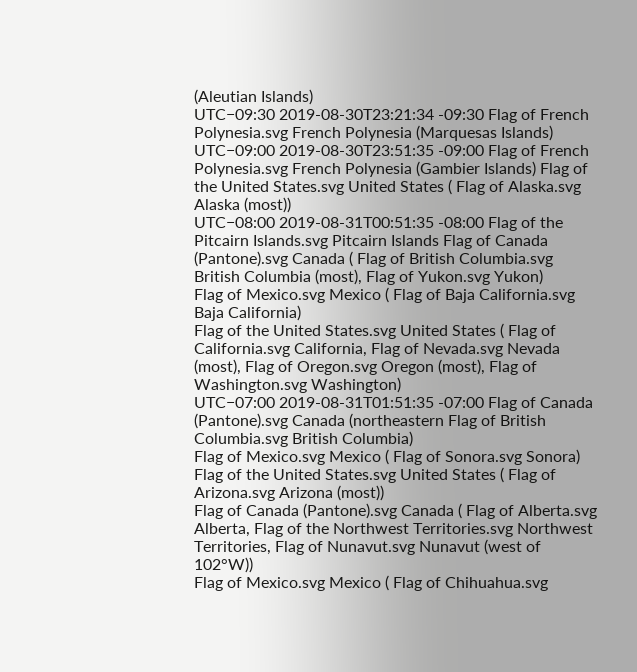(Aleutian Islands)
UTC−09:30 2019-08-30T23:21:34 -09:30 Flag of French Polynesia.svg French Polynesia (Marquesas Islands)
UTC−09:00 2019-08-30T23:51:35 -09:00 Flag of French Polynesia.svg French Polynesia (Gambier Islands) Flag of the United States.svg United States ( Flag of Alaska.svg Alaska (most))
UTC−08:00 2019-08-31T00:51:35 -08:00 Flag of the Pitcairn Islands.svg Pitcairn Islands Flag of Canada (Pantone).svg Canada ( Flag of British Columbia.svg British Columbia (most), Flag of Yukon.svg Yukon)
Flag of Mexico.svg Mexico ( Flag of Baja California.svg Baja California)
Flag of the United States.svg United States ( Flag of California.svg California, Flag of Nevada.svg Nevada (most), Flag of Oregon.svg Oregon (most), Flag of Washington.svg Washington)
UTC−07:00 2019-08-31T01:51:35 -07:00 Flag of Canada (Pantone).svg Canada (northeastern Flag of British Columbia.svg British Columbia)
Flag of Mexico.svg Mexico ( Flag of Sonora.svg Sonora)
Flag of the United States.svg United States ( Flag of Arizona.svg Arizona (most))
Flag of Canada (Pantone).svg Canada ( Flag of Alberta.svg Alberta, Flag of the Northwest Territories.svg Northwest Territories, Flag of Nunavut.svg Nunavut (west of 102°W))
Flag of Mexico.svg Mexico ( Flag of Chihuahua.svg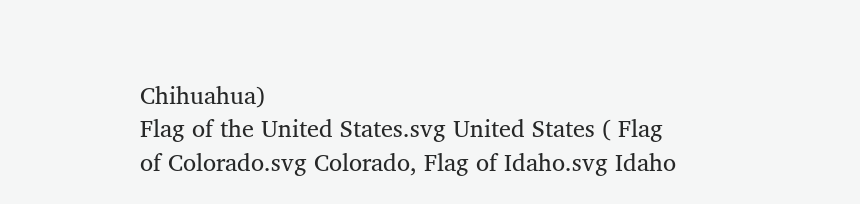Chihuahua)
Flag of the United States.svg United States ( Flag of Colorado.svg Colorado, Flag of Idaho.svg Idaho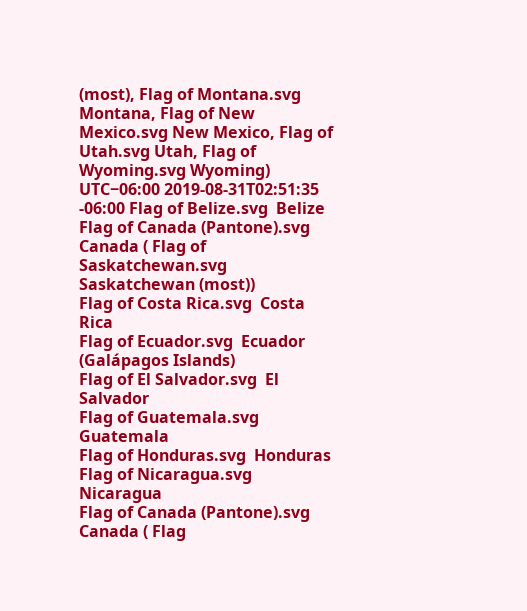(most), Flag of Montana.svg Montana, Flag of New Mexico.svg New Mexico, Flag of Utah.svg Utah, Flag of Wyoming.svg Wyoming)
UTC−06:00 2019-08-31T02:51:35 -06:00 Flag of Belize.svg  Belize
Flag of Canada (Pantone).svg Canada ( Flag of Saskatchewan.svg Saskatchewan (most))
Flag of Costa Rica.svg  Costa Rica
Flag of Ecuador.svg  Ecuador (Galápagos Islands)
Flag of El Salvador.svg  El Salvador
Flag of Guatemala.svg  Guatemala
Flag of Honduras.svg  Honduras
Flag of Nicaragua.svg  Nicaragua
Flag of Canada (Pantone).svg Canada ( Flag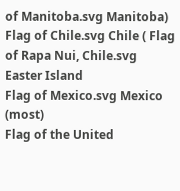of Manitoba.svg Manitoba)
Flag of Chile.svg Chile ( Flag of Rapa Nui, Chile.svg Easter Island
Flag of Mexico.svg Mexico (most)
Flag of the United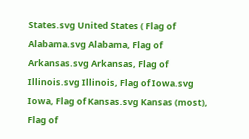States.svg United States ( Flag of Alabama.svg Alabama, Flag of Arkansas.svg Arkansas, Flag of Illinois.svg Illinois, Flag of Iowa.svg Iowa, Flag of Kansas.svg Kansas (most), Flag of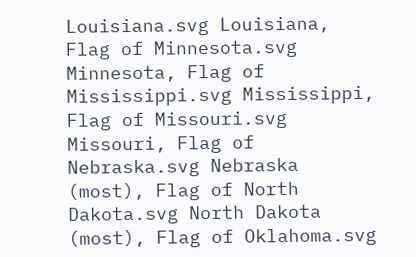Louisiana.svg Louisiana, Flag of Minnesota.svg Minnesota, Flag of Mississippi.svg Mississippi, Flag of Missouri.svg Missouri, Flag of Nebraska.svg Nebraska (most), Flag of North Dakota.svg North Dakota (most), Flag of Oklahoma.svg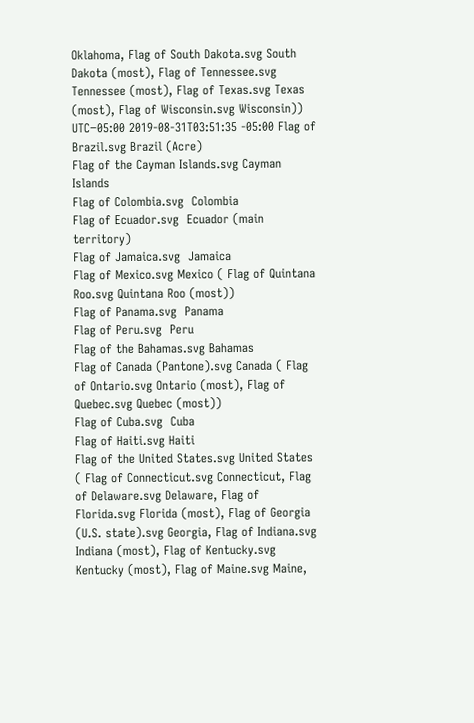Oklahoma, Flag of South Dakota.svg South Dakota (most), Flag of Tennessee.svg Tennessee (most), Flag of Texas.svg Texas (most), Flag of Wisconsin.svg Wisconsin))
UTC−05:00 2019-08-31T03:51:35 -05:00 Flag of Brazil.svg Brazil (Acre)
Flag of the Cayman Islands.svg Cayman Islands
Flag of Colombia.svg  Colombia
Flag of Ecuador.svg  Ecuador (main territory)
Flag of Jamaica.svg  Jamaica
Flag of Mexico.svg Mexico ( Flag of Quintana Roo.svg Quintana Roo (most))
Flag of Panama.svg  Panama
Flag of Peru.svg  Peru
Flag of the Bahamas.svg Bahamas
Flag of Canada (Pantone).svg Canada ( Flag of Ontario.svg Ontario (most), Flag of Quebec.svg Quebec (most))
Flag of Cuba.svg  Cuba
Flag of Haiti.svg Haiti
Flag of the United States.svg United States ( Flag of Connecticut.svg Connecticut, Flag of Delaware.svg Delaware, Flag of Florida.svg Florida (most), Flag of Georgia (U.S. state).svg Georgia, Flag of Indiana.svg Indiana (most), Flag of Kentucky.svg Kentucky (most), Flag of Maine.svg Maine,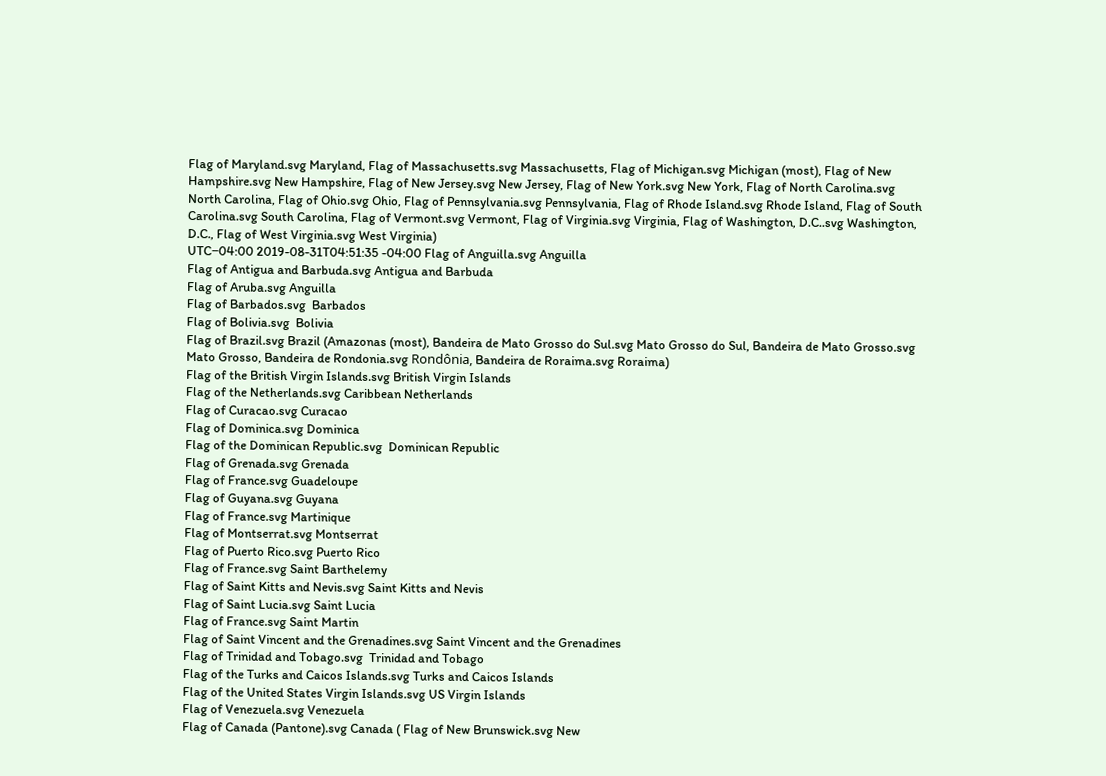Flag of Maryland.svg Maryland, Flag of Massachusetts.svg Massachusetts, Flag of Michigan.svg Michigan (most), Flag of New Hampshire.svg New Hampshire, Flag of New Jersey.svg New Jersey, Flag of New York.svg New York, Flag of North Carolina.svg North Carolina, Flag of Ohio.svg Ohio, Flag of Pennsylvania.svg Pennsylvania, Flag of Rhode Island.svg Rhode Island, Flag of South Carolina.svg South Carolina, Flag of Vermont.svg Vermont, Flag of Virginia.svg Virginia, Flag of Washington, D.C..svg Washington, D.C., Flag of West Virginia.svg West Virginia)
UTC−04:00 2019-08-31T04:51:35 -04:00 Flag of Anguilla.svg Anguilla
Flag of Antigua and Barbuda.svg Antigua and Barbuda
Flag of Aruba.svg Anguilla
Flag of Barbados.svg  Barbados
Flag of Bolivia.svg  Bolivia
Flag of Brazil.svg Brazil (Amazonas (most), Bandeira de Mato Grosso do Sul.svg Mato Grosso do Sul, Bandeira de Mato Grosso.svg Mato Grosso, Bandeira de Rondonia.svg Rondônia, Bandeira de Roraima.svg Roraima)
Flag of the British Virgin Islands.svg British Virgin Islands
Flag of the Netherlands.svg Caribbean Netherlands
Flag of Curacao.svg Curacao
Flag of Dominica.svg Dominica
Flag of the Dominican Republic.svg  Dominican Republic
Flag of Grenada.svg Grenada
Flag of France.svg Guadeloupe
Flag of Guyana.svg Guyana
Flag of France.svg Martinique
Flag of Montserrat.svg Montserrat
Flag of Puerto Rico.svg Puerto Rico
Flag of France.svg Saint Barthelemy
Flag of Saint Kitts and Nevis.svg Saint Kitts and Nevis
Flag of Saint Lucia.svg Saint Lucia
Flag of France.svg Saint Martin
Flag of Saint Vincent and the Grenadines.svg Saint Vincent and the Grenadines
Flag of Trinidad and Tobago.svg  Trinidad and Tobago
Flag of the Turks and Caicos Islands.svg Turks and Caicos Islands
Flag of the United States Virgin Islands.svg US Virgin Islands
Flag of Venezuela.svg Venezuela
Flag of Canada (Pantone).svg Canada ( Flag of New Brunswick.svg New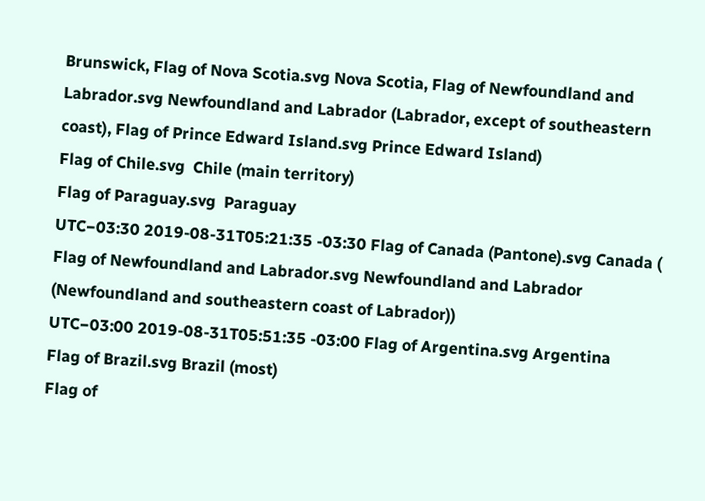Brunswick, Flag of Nova Scotia.svg Nova Scotia, Flag of Newfoundland and Labrador.svg Newfoundland and Labrador (Labrador, except of southeastern coast), Flag of Prince Edward Island.svg Prince Edward Island)
Flag of Chile.svg  Chile (main territory)
Flag of Paraguay.svg  Paraguay
UTC−03:30 2019-08-31T05:21:35 -03:30 Flag of Canada (Pantone).svg Canada ( Flag of Newfoundland and Labrador.svg Newfoundland and Labrador (Newfoundland and southeastern coast of Labrador))
UTC−03:00 2019-08-31T05:51:35 -03:00 Flag of Argentina.svg Argentina
Flag of Brazil.svg Brazil (most)
Flag of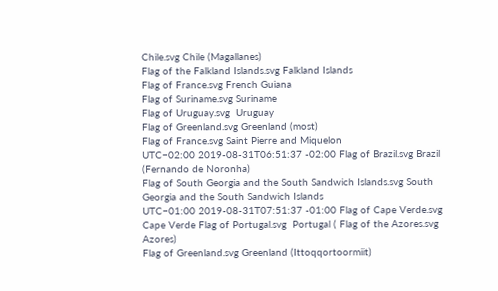Chile.svg Chile (Magallanes)
Flag of the Falkland Islands.svg Falkland Islands
Flag of France.svg French Guiana
Flag of Suriname.svg Suriname
Flag of Uruguay.svg  Uruguay
Flag of Greenland.svg Greenland (most)
Flag of France.svg Saint Pierre and Miquelon
UTC−02:00 2019-08-31T06:51:37 -02:00 Flag of Brazil.svg Brazil (Fernando de Noronha)
Flag of South Georgia and the South Sandwich Islands.svg South Georgia and the South Sandwich Islands
UTC−01:00 2019-08-31T07:51:37 -01:00 Flag of Cape Verde.svg  Cape Verde Flag of Portugal.svg  Portugal ( Flag of the Azores.svg Azores)
Flag of Greenland.svg Greenland (Ittoqqortoormiit)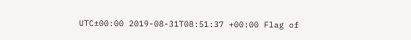UTC±00:00 2019-08-31T08:51:37 +00:00 Flag of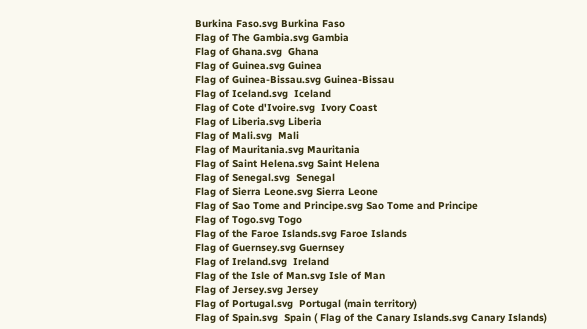Burkina Faso.svg Burkina Faso
Flag of The Gambia.svg Gambia
Flag of Ghana.svg  Ghana
Flag of Guinea.svg Guinea
Flag of Guinea-Bissau.svg Guinea-Bissau
Flag of Iceland.svg  Iceland
Flag of Cote d'Ivoire.svg  Ivory Coast
Flag of Liberia.svg Liberia
Flag of Mali.svg  Mali
Flag of Mauritania.svg Mauritania
Flag of Saint Helena.svg Saint Helena
Flag of Senegal.svg  Senegal
Flag of Sierra Leone.svg Sierra Leone
Flag of Sao Tome and Principe.svg Sao Tome and Principe
Flag of Togo.svg Togo
Flag of the Faroe Islands.svg Faroe Islands
Flag of Guernsey.svg Guernsey
Flag of Ireland.svg  Ireland
Flag of the Isle of Man.svg Isle of Man
Flag of Jersey.svg Jersey
Flag of Portugal.svg  Portugal (main territory)
Flag of Spain.svg  Spain ( Flag of the Canary Islands.svg Canary Islands)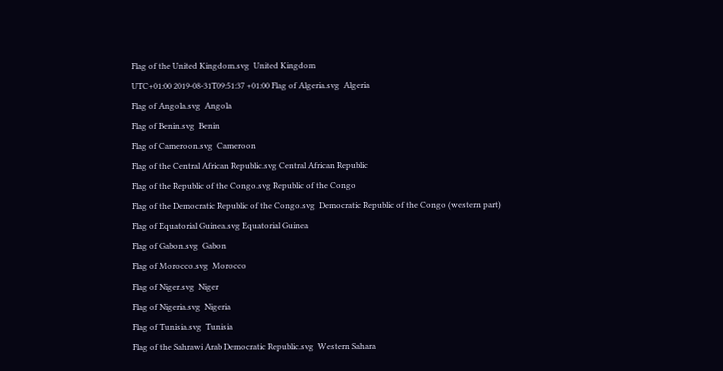Flag of the United Kingdom.svg  United Kingdom
UTC+01:00 2019-08-31T09:51:37 +01:00 Flag of Algeria.svg  Algeria
Flag of Angola.svg  Angola
Flag of Benin.svg  Benin
Flag of Cameroon.svg  Cameroon
Flag of the Central African Republic.svg Central African Republic
Flag of the Republic of the Congo.svg Republic of the Congo
Flag of the Democratic Republic of the Congo.svg  Democratic Republic of the Congo (western part)
Flag of Equatorial Guinea.svg Equatorial Guinea
Flag of Gabon.svg  Gabon
Flag of Morocco.svg  Morocco
Flag of Niger.svg  Niger
Flag of Nigeria.svg  Nigeria
Flag of Tunisia.svg  Tunisia
Flag of the Sahrawi Arab Democratic Republic.svg  Western Sahara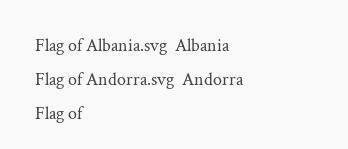Flag of Albania.svg  Albania
Flag of Andorra.svg  Andorra
Flag of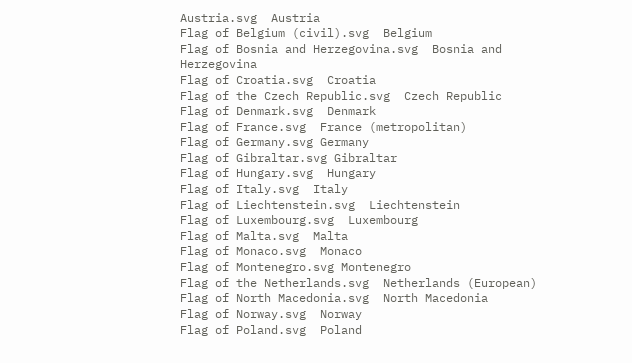Austria.svg  Austria
Flag of Belgium (civil).svg  Belgium
Flag of Bosnia and Herzegovina.svg  Bosnia and Herzegovina
Flag of Croatia.svg  Croatia
Flag of the Czech Republic.svg  Czech Republic
Flag of Denmark.svg  Denmark
Flag of France.svg  France (metropolitan)
Flag of Germany.svg Germany
Flag of Gibraltar.svg Gibraltar
Flag of Hungary.svg  Hungary
Flag of Italy.svg  Italy
Flag of Liechtenstein.svg  Liechtenstein
Flag of Luxembourg.svg  Luxembourg
Flag of Malta.svg  Malta
Flag of Monaco.svg  Monaco
Flag of Montenegro.svg Montenegro
Flag of the Netherlands.svg  Netherlands (European)
Flag of North Macedonia.svg  North Macedonia
Flag of Norway.svg  Norway
Flag of Poland.svg  Poland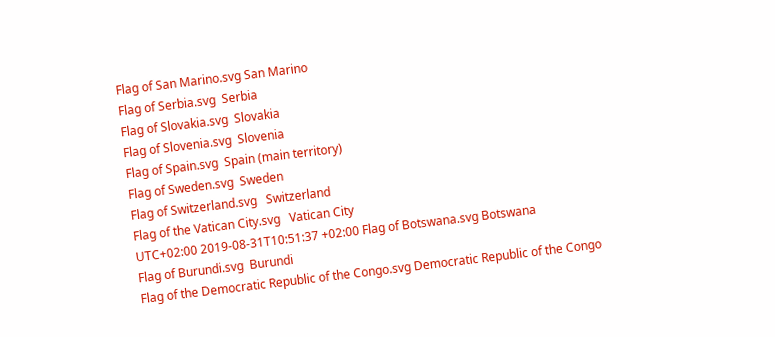Flag of San Marino.svg San Marino
Flag of Serbia.svg  Serbia
Flag of Slovakia.svg  Slovakia
Flag of Slovenia.svg  Slovenia
Flag of Spain.svg  Spain (main territory)
Flag of Sweden.svg  Sweden
Flag of Switzerland.svg   Switzerland
Flag of the Vatican City.svg   Vatican City
UTC+02:00 2019-08-31T10:51:37 +02:00 Flag of Botswana.svg Botswana
Flag of Burundi.svg  Burundi
Flag of the Democratic Republic of the Congo.svg Democratic Republic of the Congo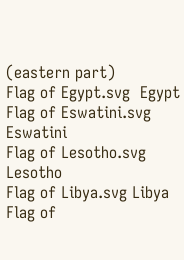(eastern part)
Flag of Egypt.svg  Egypt
Flag of Eswatini.svg  Eswatini
Flag of Lesotho.svg Lesotho
Flag of Libya.svg Libya
Flag of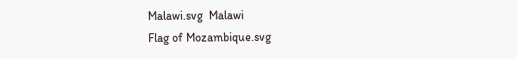Malawi.svg  Malawi
Flag of Mozambique.svg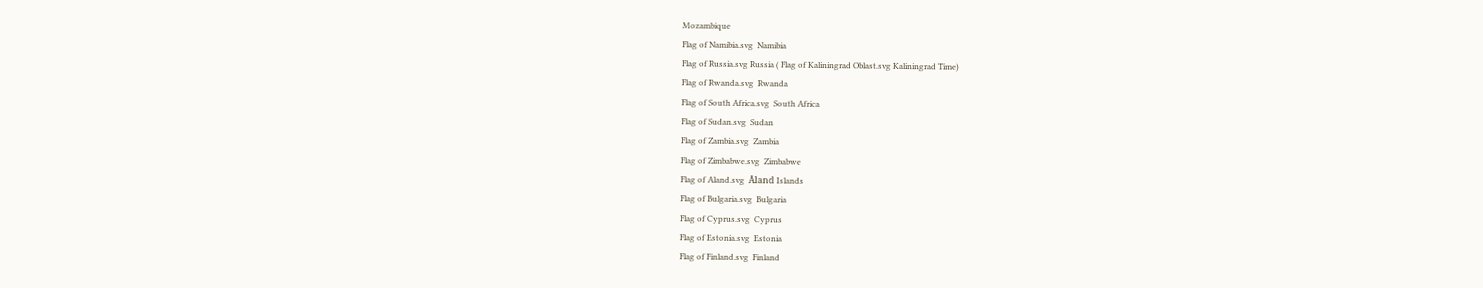Mozambique
Flag of Namibia.svg  Namibia
Flag of Russia.svg Russia ( Flag of Kaliningrad Oblast.svg Kaliningrad Time)
Flag of Rwanda.svg  Rwanda
Flag of South Africa.svg  South Africa
Flag of Sudan.svg  Sudan
Flag of Zambia.svg  Zambia
Flag of Zimbabwe.svg  Zimbabwe
Flag of Aland.svg  Åland Islands
Flag of Bulgaria.svg  Bulgaria
Flag of Cyprus.svg  Cyprus
Flag of Estonia.svg  Estonia
Flag of Finland.svg  Finland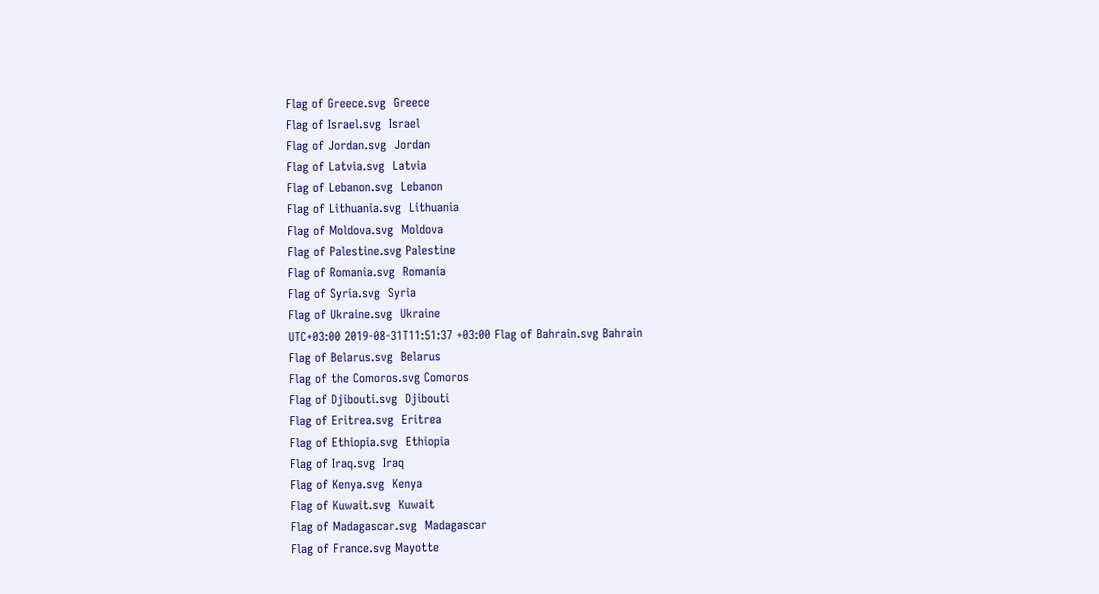Flag of Greece.svg  Greece
Flag of Israel.svg  Israel
Flag of Jordan.svg  Jordan
Flag of Latvia.svg  Latvia
Flag of Lebanon.svg  Lebanon
Flag of Lithuania.svg  Lithuania
Flag of Moldova.svg  Moldova
Flag of Palestine.svg Palestine
Flag of Romania.svg  Romania
Flag of Syria.svg  Syria
Flag of Ukraine.svg  Ukraine
UTC+03:00 2019-08-31T11:51:37 +03:00 Flag of Bahrain.svg Bahrain
Flag of Belarus.svg  Belarus
Flag of the Comoros.svg Comoros
Flag of Djibouti.svg  Djibouti
Flag of Eritrea.svg  Eritrea
Flag of Ethiopia.svg  Ethiopia
Flag of Iraq.svg  Iraq
Flag of Kenya.svg  Kenya
Flag of Kuwait.svg  Kuwait
Flag of Madagascar.svg  Madagascar
Flag of France.svg Mayotte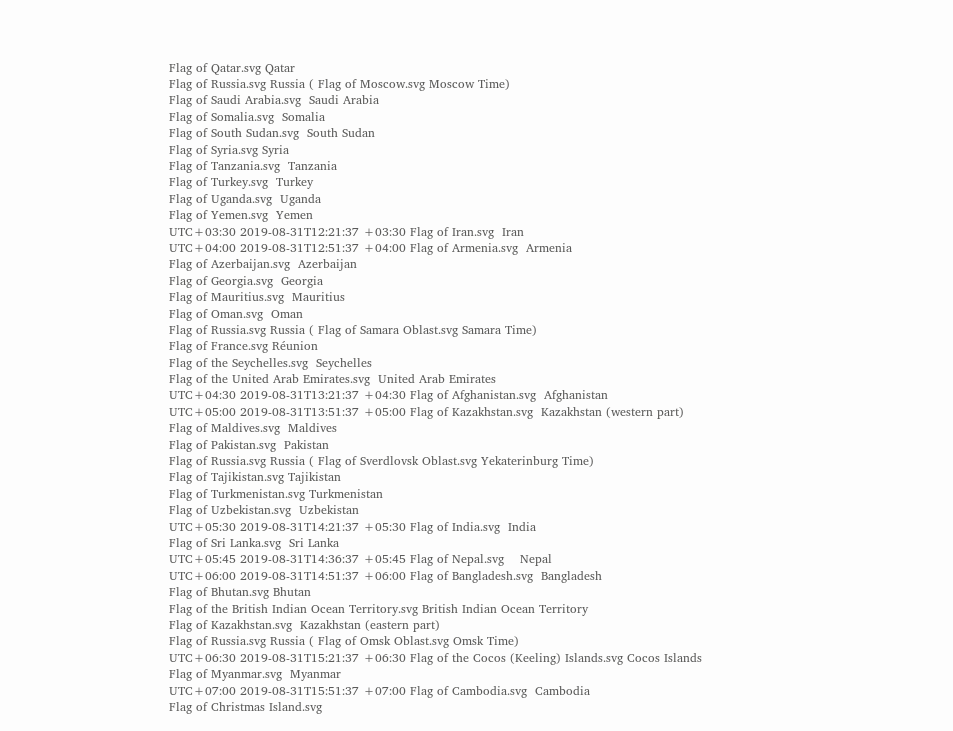Flag of Qatar.svg Qatar
Flag of Russia.svg Russia ( Flag of Moscow.svg Moscow Time)
Flag of Saudi Arabia.svg  Saudi Arabia
Flag of Somalia.svg  Somalia
Flag of South Sudan.svg  South Sudan
Flag of Syria.svg Syria
Flag of Tanzania.svg  Tanzania
Flag of Turkey.svg  Turkey
Flag of Uganda.svg  Uganda
Flag of Yemen.svg  Yemen
UTC+03:30 2019-08-31T12:21:37 +03:30 Flag of Iran.svg  Iran
UTC+04:00 2019-08-31T12:51:37 +04:00 Flag of Armenia.svg  Armenia
Flag of Azerbaijan.svg  Azerbaijan
Flag of Georgia.svg  Georgia
Flag of Mauritius.svg  Mauritius
Flag of Oman.svg  Oman
Flag of Russia.svg Russia ( Flag of Samara Oblast.svg Samara Time)
Flag of France.svg Réunion
Flag of the Seychelles.svg  Seychelles
Flag of the United Arab Emirates.svg  United Arab Emirates
UTC+04:30 2019-08-31T13:21:37 +04:30 Flag of Afghanistan.svg  Afghanistan
UTC+05:00 2019-08-31T13:51:37 +05:00 Flag of Kazakhstan.svg  Kazakhstan (western part)
Flag of Maldives.svg  Maldives
Flag of Pakistan.svg  Pakistan
Flag of Russia.svg Russia ( Flag of Sverdlovsk Oblast.svg Yekaterinburg Time)
Flag of Tajikistan.svg Tajikistan
Flag of Turkmenistan.svg Turkmenistan
Flag of Uzbekistan.svg  Uzbekistan
UTC+05:30 2019-08-31T14:21:37 +05:30 Flag of India.svg  India
Flag of Sri Lanka.svg  Sri Lanka
UTC+05:45 2019-08-31T14:36:37 +05:45 Flag of Nepal.svg    Nepal
UTC+06:00 2019-08-31T14:51:37 +06:00 Flag of Bangladesh.svg  Bangladesh
Flag of Bhutan.svg Bhutan
Flag of the British Indian Ocean Territory.svg British Indian Ocean Territory
Flag of Kazakhstan.svg  Kazakhstan (eastern part)
Flag of Russia.svg Russia ( Flag of Omsk Oblast.svg Omsk Time)
UTC+06:30 2019-08-31T15:21:37 +06:30 Flag of the Cocos (Keeling) Islands.svg Cocos Islands
Flag of Myanmar.svg  Myanmar
UTC+07:00 2019-08-31T15:51:37 +07:00 Flag of Cambodia.svg  Cambodia
Flag of Christmas Island.svg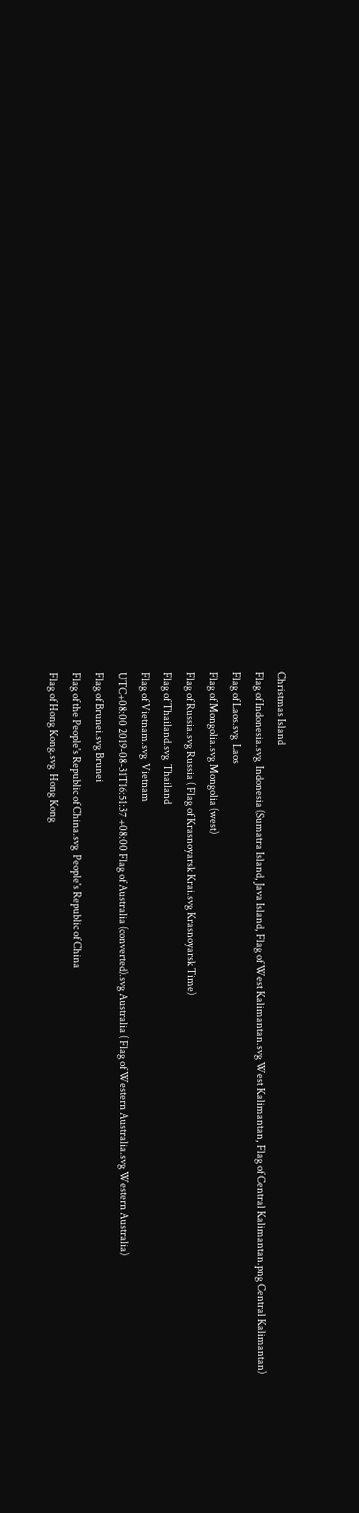Christmas Island
Flag of Indonesia.svg  Indonesia (Sumatra Island, Java Island, Flag of West Kalimantan.svg West Kalimantan, Flag of Central Kalimantan.png Central Kalimantan)
Flag of Laos.svg  Laos
Flag of Mongolia.svg Mongolia (west)
Flag of Russia.svg Russia ( Flag of Krasnoyarsk Krai.svg Krasnoyarsk Time)
Flag of Thailand.svg  Thailand
Flag of Vietnam.svg  Vietnam
UTC+08:00 2019-08-31T16:51:37 +08:00 Flag of Australia (converted).svg Australia ( Flag of Western Australia.svg Western Australia)
Flag of Brunei.svg Brunei
Flag of the People's Republic of China.svg  People's Republic of China
Flag of Hong Kong.svg  Hong Kong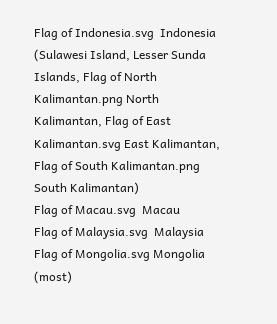Flag of Indonesia.svg  Indonesia (Sulawesi Island, Lesser Sunda Islands, Flag of North Kalimantan.png North Kalimantan, Flag of East Kalimantan.svg East Kalimantan, Flag of South Kalimantan.png South Kalimantan)
Flag of Macau.svg  Macau
Flag of Malaysia.svg  Malaysia
Flag of Mongolia.svg Mongolia (most)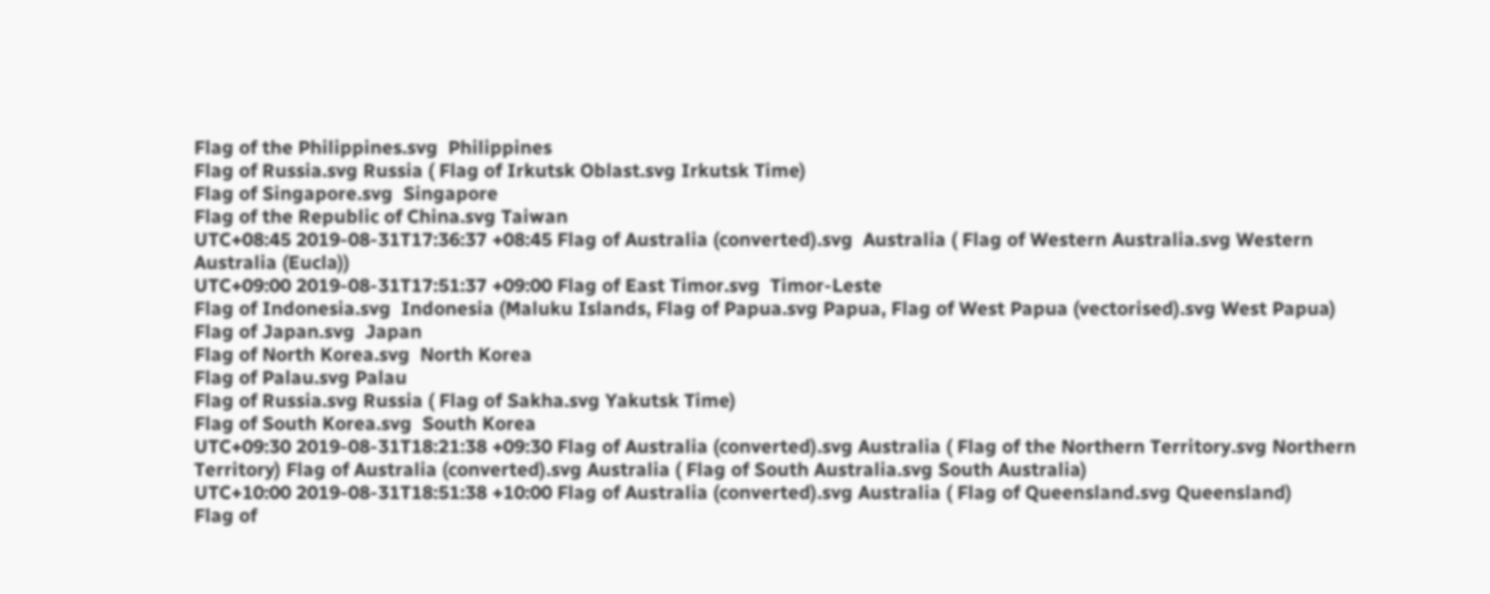Flag of the Philippines.svg  Philippines
Flag of Russia.svg Russia ( Flag of Irkutsk Oblast.svg Irkutsk Time)
Flag of Singapore.svg  Singapore
Flag of the Republic of China.svg Taiwan
UTC+08:45 2019-08-31T17:36:37 +08:45 Flag of Australia (converted).svg  Australia ( Flag of Western Australia.svg Western Australia (Eucla))
UTC+09:00 2019-08-31T17:51:37 +09:00 Flag of East Timor.svg  Timor-Leste
Flag of Indonesia.svg  Indonesia (Maluku Islands, Flag of Papua.svg Papua, Flag of West Papua (vectorised).svg West Papua)
Flag of Japan.svg  Japan
Flag of North Korea.svg  North Korea
Flag of Palau.svg Palau
Flag of Russia.svg Russia ( Flag of Sakha.svg Yakutsk Time)
Flag of South Korea.svg  South Korea
UTC+09:30 2019-08-31T18:21:38 +09:30 Flag of Australia (converted).svg Australia ( Flag of the Northern Territory.svg Northern Territory) Flag of Australia (converted).svg Australia ( Flag of South Australia.svg South Australia)
UTC+10:00 2019-08-31T18:51:38 +10:00 Flag of Australia (converted).svg Australia ( Flag of Queensland.svg Queensland)
Flag of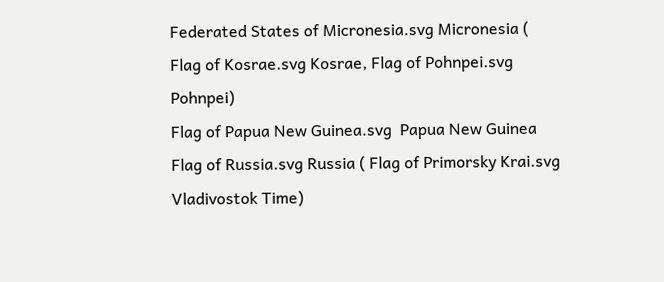Federated States of Micronesia.svg Micronesia ( Flag of Kosrae.svg Kosrae, Flag of Pohnpei.svg Pohnpei)
Flag of Papua New Guinea.svg  Papua New Guinea
Flag of Russia.svg Russia ( Flag of Primorsky Krai.svg Vladivostok Time)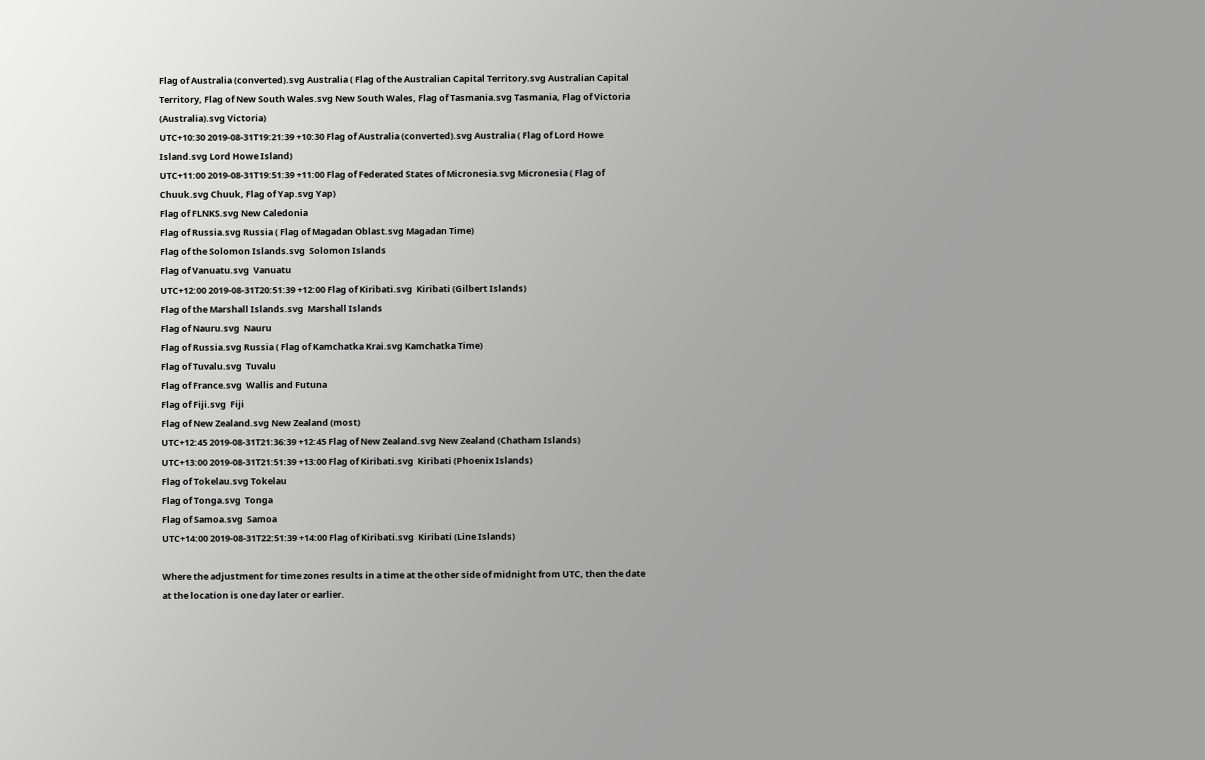Flag of Australia (converted).svg Australia ( Flag of the Australian Capital Territory.svg Australian Capital Territory, Flag of New South Wales.svg New South Wales, Flag of Tasmania.svg Tasmania, Flag of Victoria (Australia).svg Victoria)
UTC+10:30 2019-08-31T19:21:39 +10:30 Flag of Australia (converted).svg Australia ( Flag of Lord Howe Island.svg Lord Howe Island)
UTC+11:00 2019-08-31T19:51:39 +11:00 Flag of Federated States of Micronesia.svg Micronesia ( Flag of Chuuk.svg Chuuk, Flag of Yap.svg Yap)
Flag of FLNKS.svg New Caledonia
Flag of Russia.svg Russia ( Flag of Magadan Oblast.svg Magadan Time)
Flag of the Solomon Islands.svg  Solomon Islands
Flag of Vanuatu.svg  Vanuatu
UTC+12:00 2019-08-31T20:51:39 +12:00 Flag of Kiribati.svg  Kiribati (Gilbert Islands)
Flag of the Marshall Islands.svg  Marshall Islands
Flag of Nauru.svg  Nauru
Flag of Russia.svg Russia ( Flag of Kamchatka Krai.svg Kamchatka Time)
Flag of Tuvalu.svg  Tuvalu
Flag of France.svg  Wallis and Futuna
Flag of Fiji.svg  Fiji
Flag of New Zealand.svg New Zealand (most)
UTC+12:45 2019-08-31T21:36:39 +12:45 Flag of New Zealand.svg New Zealand (Chatham Islands)
UTC+13:00 2019-08-31T21:51:39 +13:00 Flag of Kiribati.svg  Kiribati (Phoenix Islands)
Flag of Tokelau.svg Tokelau
Flag of Tonga.svg  Tonga
Flag of Samoa.svg  Samoa
UTC+14:00 2019-08-31T22:51:39 +14:00 Flag of Kiribati.svg  Kiribati (Line Islands)

Where the adjustment for time zones results in a time at the other side of midnight from UTC, then the date at the location is one day later or earlier.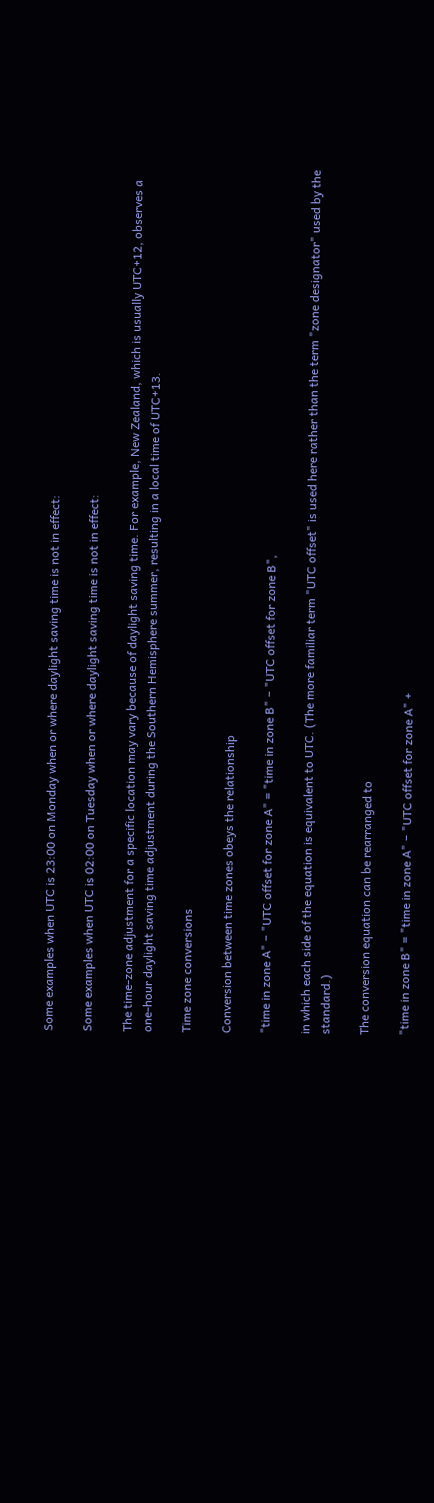Some examples when UTC is 23:00 on Monday when or where daylight saving time is not in effect:

Some examples when UTC is 02:00 on Tuesday when or where daylight saving time is not in effect:

The time-zone adjustment for a specific location may vary because of daylight saving time. For example, New Zealand, which is usually UTC+12, observes a one-hour daylight saving time adjustment during the Southern Hemisphere summer, resulting in a local time of UTC+13.

Time zone conversions

Conversion between time zones obeys the relationship

"time in zone A" − "UTC offset for zone A" = "time in zone B" − "UTC offset for zone B",

in which each side of the equation is equivalent to UTC. (The more familiar term "UTC offset" is used here rather than the term "zone designator" used by the standard.)

The conversion equation can be rearranged to

"time in zone B" = "time in zone A" − "UTC offset for zone A" +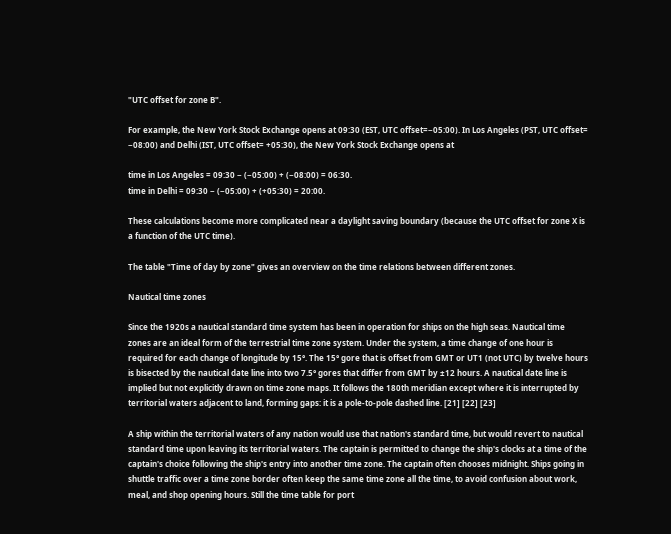"UTC offset for zone B".

For example, the New York Stock Exchange opens at 09:30 (EST, UTC offset=−05:00). In Los Angeles (PST, UTC offset= −08:00) and Delhi (IST, UTC offset= +05:30), the New York Stock Exchange opens at

time in Los Angeles = 09:30 − (−05:00) + (−08:00) = 06:30.
time in Delhi = 09:30 − (−05:00) + (+05:30) = 20:00.

These calculations become more complicated near a daylight saving boundary (because the UTC offset for zone X is a function of the UTC time).

The table "Time of day by zone" gives an overview on the time relations between different zones.

Nautical time zones

Since the 1920s a nautical standard time system has been in operation for ships on the high seas. Nautical time zones are an ideal form of the terrestrial time zone system. Under the system, a time change of one hour is required for each change of longitude by 15°. The 15° gore that is offset from GMT or UT1 (not UTC) by twelve hours is bisected by the nautical date line into two 7.5° gores that differ from GMT by ±12 hours. A nautical date line is implied but not explicitly drawn on time zone maps. It follows the 180th meridian except where it is interrupted by territorial waters adjacent to land, forming gaps: it is a pole-to-pole dashed line. [21] [22] [23]

A ship within the territorial waters of any nation would use that nation's standard time, but would revert to nautical standard time upon leaving its territorial waters. The captain is permitted to change the ship's clocks at a time of the captain's choice following the ship's entry into another time zone. The captain often chooses midnight. Ships going in shuttle traffic over a time zone border often keep the same time zone all the time, to avoid confusion about work, meal, and shop opening hours. Still the time table for port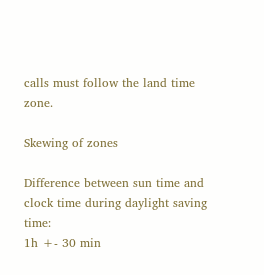calls must follow the land time zone.

Skewing of zones

Difference between sun time and clock time during daylight saving time:
1h +- 30 min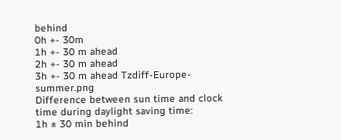behind
0h +- 30m
1h +- 30 m ahead
2h +- 30 m ahead
3h +- 30 m ahead Tzdiff-Europe-summer.png
Difference between sun time and clock time during daylight saving time:
1h ± 30 min behind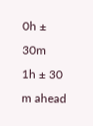0h ± 30m
1h ± 30 m ahead